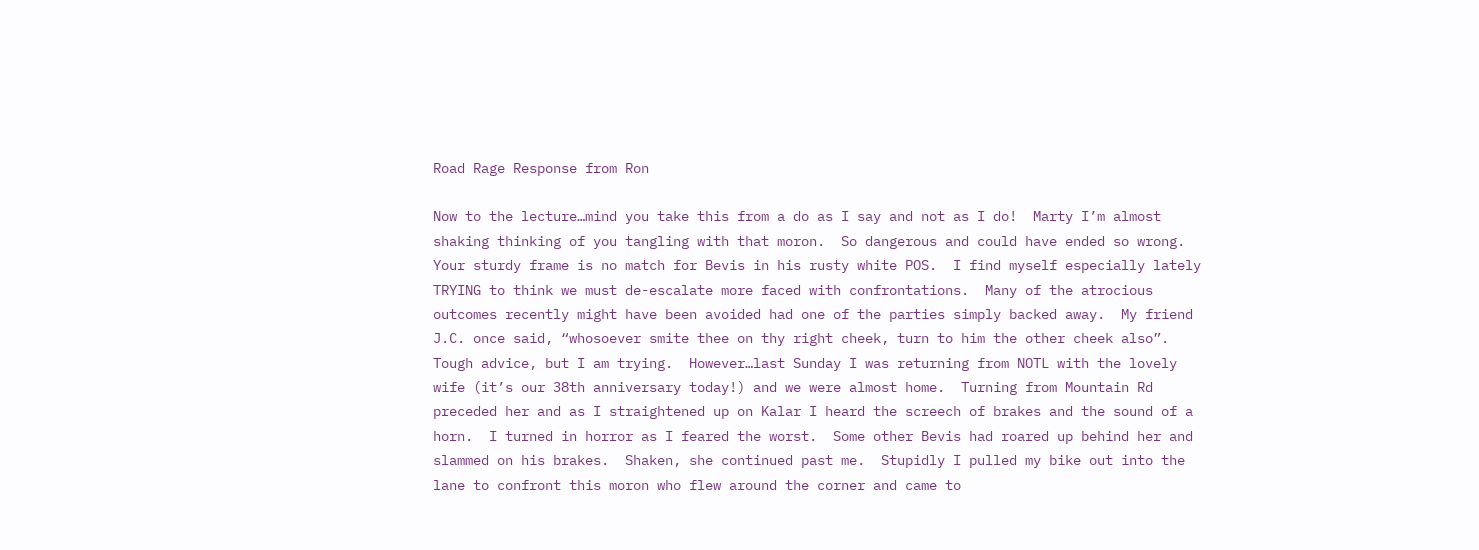Road Rage Response from Ron

Now to the lecture…mind you take this from a do as I say and not as I do!  Marty I’m almost shaking thinking of you tangling with that moron.  So dangerous and could have ended so wrong. Your sturdy frame is no match for Bevis in his rusty white POS.  I find myself especially lately TRYING to think we must de-escalate more faced with confrontations.  Many of the atrocious outcomes recently might have been avoided had one of the parties simply backed away.  My friend J.C. once said, “whosoever smite thee on thy right cheek, turn to him the other cheek also”.  Tough advice, but I am trying.  However…last Sunday I was returning from NOTL with the lovely wife (it’s our 38th anniversary today!) and we were almost home.  Turning from Mountain Rd preceded her and as I straightened up on Kalar I heard the screech of brakes and the sound of a horn.  I turned in horror as I feared the worst.  Some other Bevis had roared up behind her and slammed on his brakes.  Shaken, she continued past me.  Stupidly I pulled my bike out into the lane to confront this moron who flew around the corner and came to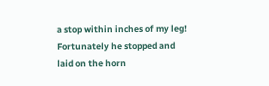a stop within inches of my leg!  Fortunately he stopped and laid on the horn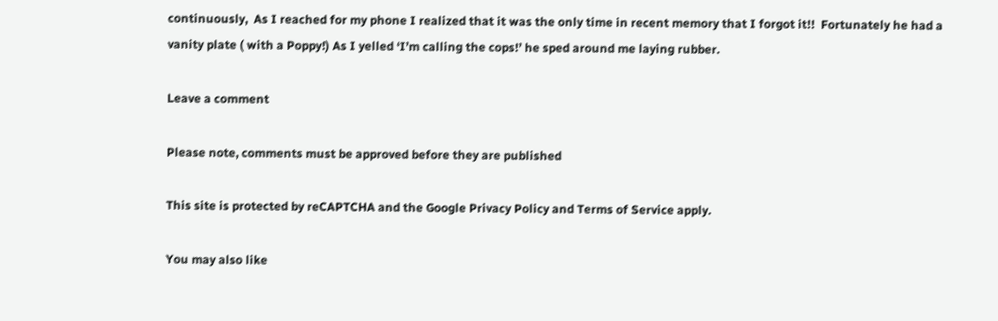continuously,  As I reached for my phone I realized that it was the only time in recent memory that I forgot it!!  Fortunately he had a vanity plate ( with a Poppy!) As I yelled ‘I’m calling the cops!’ he sped around me laying rubber.

Leave a comment

Please note, comments must be approved before they are published

This site is protected by reCAPTCHA and the Google Privacy Policy and Terms of Service apply.

You may also like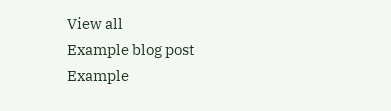View all
Example blog post
Example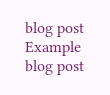blog post
Example blog post